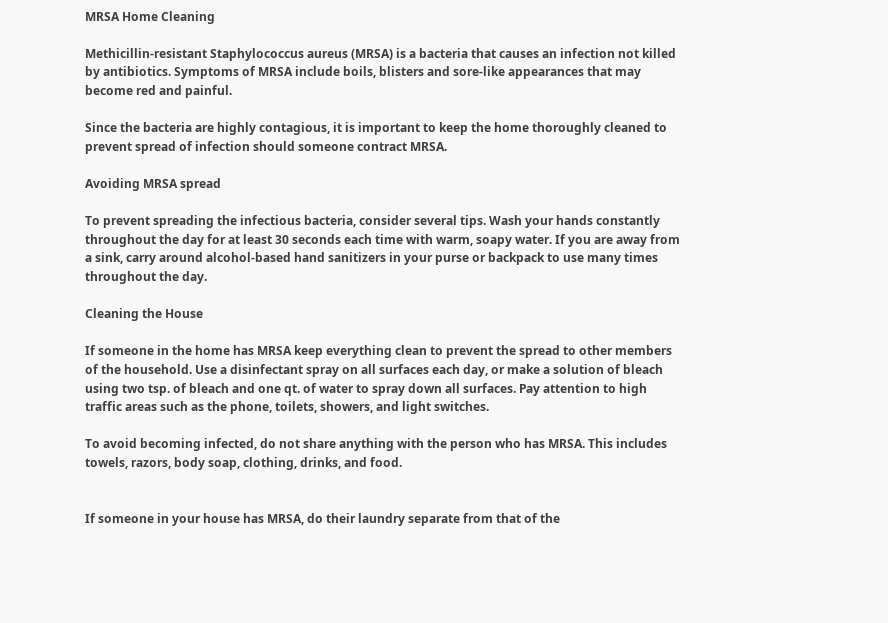MRSA Home Cleaning

Methicillin-resistant Staphylococcus aureus (MRSA) is a bacteria that causes an infection not killed by antibiotics. Symptoms of MRSA include boils, blisters and sore-like appearances that may become red and painful.

Since the bacteria are highly contagious, it is important to keep the home thoroughly cleaned to prevent spread of infection should someone contract MRSA.

Avoiding MRSA spread

To prevent spreading the infectious bacteria, consider several tips. Wash your hands constantly throughout the day for at least 30 seconds each time with warm, soapy water. If you are away from a sink, carry around alcohol-based hand sanitizers in your purse or backpack to use many times throughout the day.

Cleaning the House

If someone in the home has MRSA keep everything clean to prevent the spread to other members of the household. Use a disinfectant spray on all surfaces each day, or make a solution of bleach using two tsp. of bleach and one qt. of water to spray down all surfaces. Pay attention to high traffic areas such as the phone, toilets, showers, and light switches.

To avoid becoming infected, do not share anything with the person who has MRSA. This includes towels, razors, body soap, clothing, drinks, and food.


If someone in your house has MRSA, do their laundry separate from that of the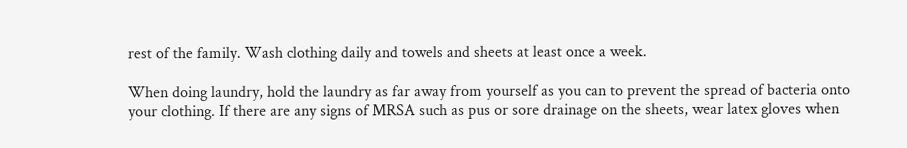rest of the family. Wash clothing daily and towels and sheets at least once a week.

When doing laundry, hold the laundry as far away from yourself as you can to prevent the spread of bacteria onto your clothing. If there are any signs of MRSA such as pus or sore drainage on the sheets, wear latex gloves when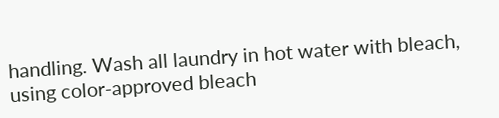handling. Wash all laundry in hot water with bleach, using color-approved bleach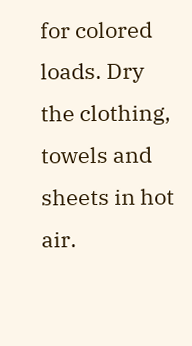for colored loads. Dry the clothing, towels and sheets in hot air.